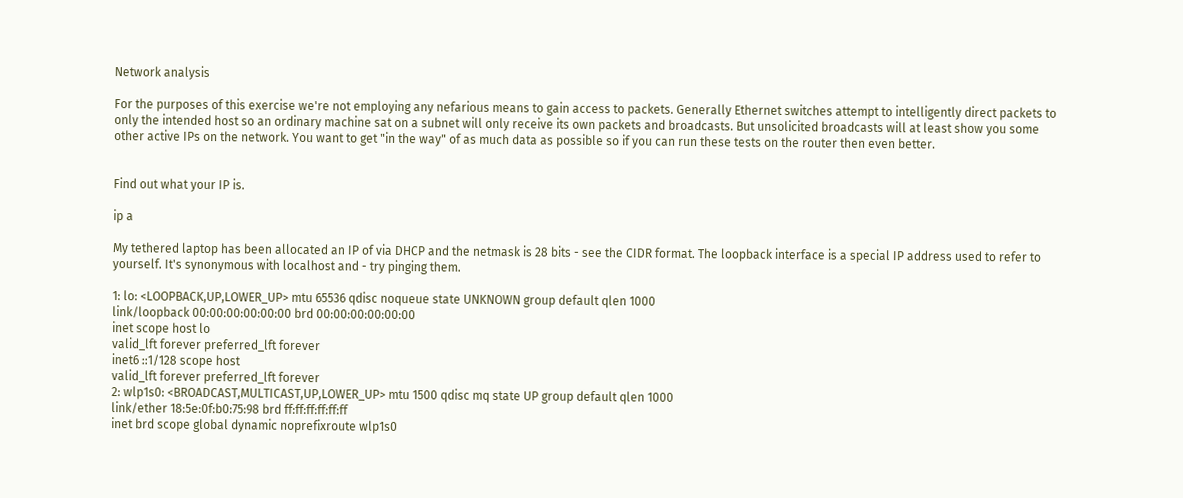Network analysis

For the purposes of this exercise we're not employing any nefarious means to gain access to packets. Generally Ethernet switches attempt to intelligently direct packets to only the intended host so an ordinary machine sat on a subnet will only receive its own packets and broadcasts. But unsolicited broadcasts will at least show you some other active IPs on the network. You want to get "in the way" of as much data as possible so if you can run these tests on the router then even better.


Find out what your IP is.

ip a

My tethered laptop has been allocated an IP of via DHCP and the netmask is 28 bits - see the CIDR format. The loopback interface is a special IP address used to refer to yourself. It's synonymous with localhost and - try pinging them.

1: lo: <LOOPBACK,UP,LOWER_UP> mtu 65536 qdisc noqueue state UNKNOWN group default qlen 1000
link/loopback 00:00:00:00:00:00 brd 00:00:00:00:00:00
inet scope host lo
valid_lft forever preferred_lft forever
inet6 ::1/128 scope host
valid_lft forever preferred_lft forever
2: wlp1s0: <BROADCAST,MULTICAST,UP,LOWER_UP> mtu 1500 qdisc mq state UP group default qlen 1000
link/ether 18:5e:0f:b0:75:98 brd ff:ff:ff:ff:ff:ff
inet brd scope global dynamic noprefixroute wlp1s0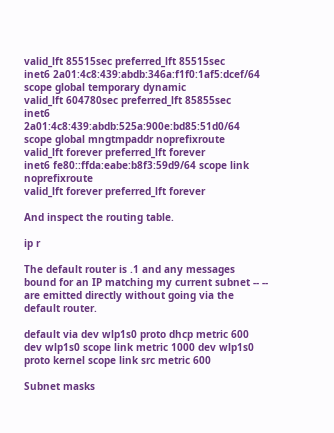valid_lft 85515sec preferred_lft 85515sec
inet6 2a01:4c8:439:abdb:346a:f1f0:1af5:dcef/64 scope global temporary dynamic
valid_lft 604780sec preferred_lft 85855sec
inet6 2a01:4c8:439:abdb:525a:900e:bd85:51d0/64 scope global mngtmpaddr noprefixroute
valid_lft forever preferred_lft forever
inet6 fe80::ffda:eabe:b8f3:59d9/64 scope link noprefixroute
valid_lft forever preferred_lft forever

And inspect the routing table.

ip r

The default router is .1 and any messages bound for an IP matching my current subnet -- -- are emitted directly without going via the default router.

default via dev wlp1s0 proto dhcp metric 600 dev wlp1s0 scope link metric 1000 dev wlp1s0 proto kernel scope link src metric 600

Subnet masks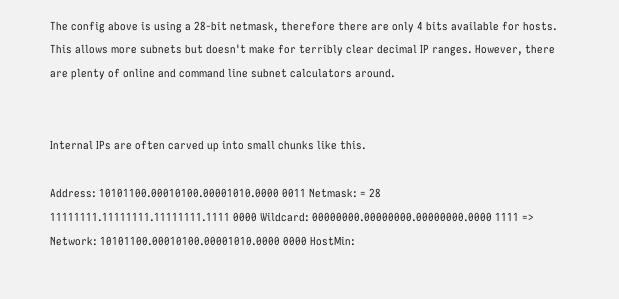The config above is using a 28-bit netmask, therefore there are only 4 bits available for hosts. This allows more subnets but doesn't make for terribly clear decimal IP ranges. However, there are plenty of online and command line subnet calculators around.


Internal IPs are often carved up into small chunks like this.

Address: 10101100.00010100.00001010.0000 0011 Netmask: = 28 11111111.11111111.11111111.1111 0000 Wildcard: 00000000.00000000.00000000.0000 1111 => Network: 10101100.00010100.00001010.0000 0000 HostMin: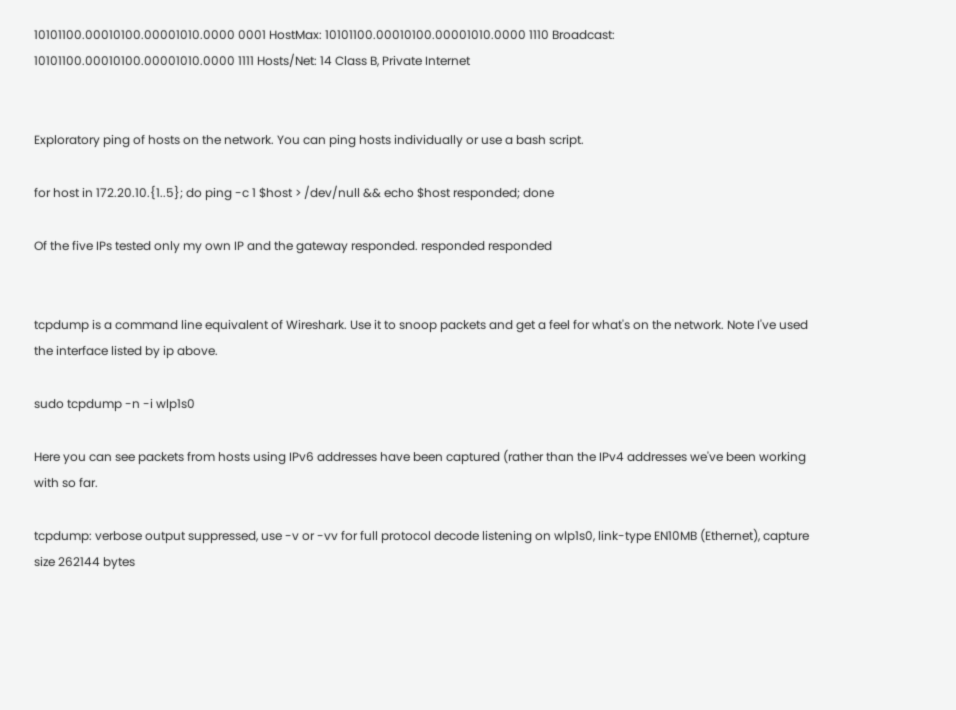10101100.00010100.00001010.0000 0001 HostMax: 10101100.00010100.00001010.0000 1110 Broadcast: 10101100.00010100.00001010.0000 1111 Hosts/Net: 14 Class B, Private Internet


Exploratory ping of hosts on the network. You can ping hosts individually or use a bash script.

for host in 172.20.10.{1..5}; do ping -c 1 $host > /dev/null && echo $host responded; done

Of the five IPs tested only my own IP and the gateway responded. responded responded


tcpdump is a command line equivalent of Wireshark. Use it to snoop packets and get a feel for what's on the network. Note I've used the interface listed by ip above.

sudo tcpdump -n -i wlp1s0

Here you can see packets from hosts using IPv6 addresses have been captured (rather than the IPv4 addresses we've been working with so far.

tcpdump: verbose output suppressed, use -v or -vv for full protocol decode listening on wlp1s0, link-type EN10MB (Ethernet), capture size 262144 bytes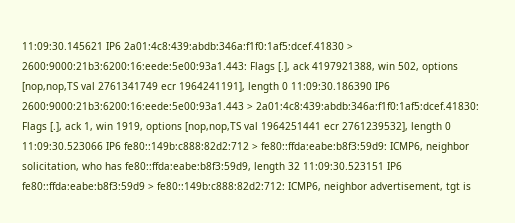11:09:30.145621 IP6 2a01:4c8:439:abdb:346a:f1f0:1af5:dcef.41830 > 2600:9000:21b3:6200:16:eede:5e00:93a1.443: Flags [.], ack 4197921388, win 502, options [nop,nop,TS val 2761341749 ecr 1964241191], length 0 11:09:30.186390 IP6 2600:9000:21b3:6200:16:eede:5e00:93a1.443 > 2a01:4c8:439:abdb:346a:f1f0:1af5:dcef.41830: Flags [.], ack 1, win 1919, options [nop,nop,TS val 1964251441 ecr 2761239532], length 0 11:09:30.523066 IP6 fe80::149b:c888:82d2:712 > fe80::ffda:eabe:b8f3:59d9: ICMP6, neighbor solicitation, who has fe80::ffda:eabe:b8f3:59d9, length 32 11:09:30.523151 IP6 fe80::ffda:eabe:b8f3:59d9 > fe80::149b:c888:82d2:712: ICMP6, neighbor advertisement, tgt is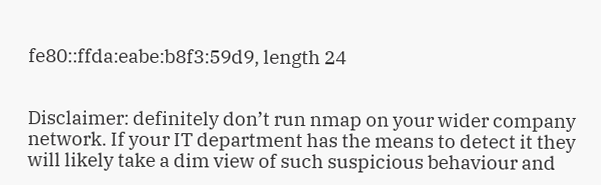fe80::ffda:eabe:b8f3:59d9, length 24


Disclaimer: definitely don’t run nmap on your wider company network. If your IT department has the means to detect it they will likely take a dim view of such suspicious behaviour and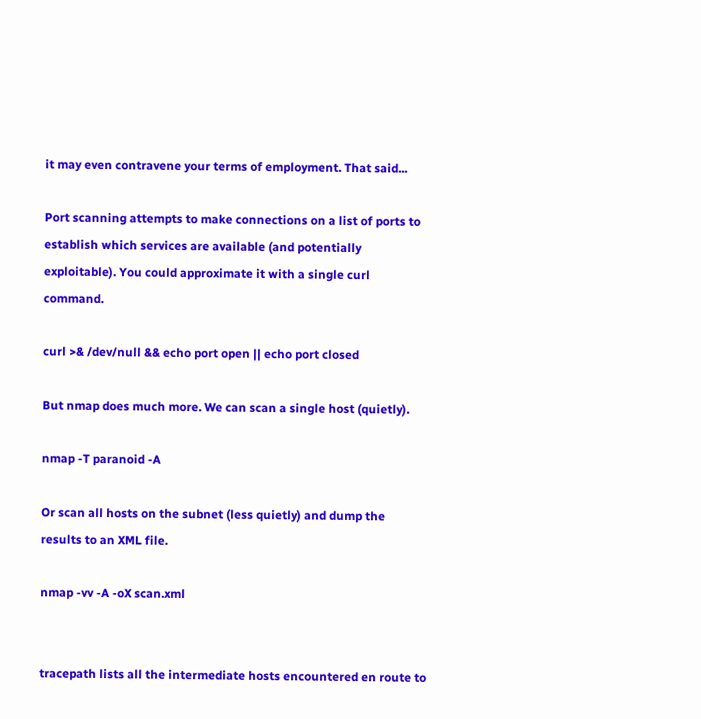it may even contravene your terms of employment. That said...

Port scanning attempts to make connections on a list of ports to establish which services are available (and potentially exploitable). You could approximate it with a single curl command.

curl >& /dev/null && echo port open || echo port closed

But nmap does much more. We can scan a single host (quietly).

nmap -T paranoid -A

Or scan all hosts on the subnet (less quietly) and dump the results to an XML file.

nmap -vv -A -oX scan.xml


tracepath lists all the intermediate hosts encountered en route to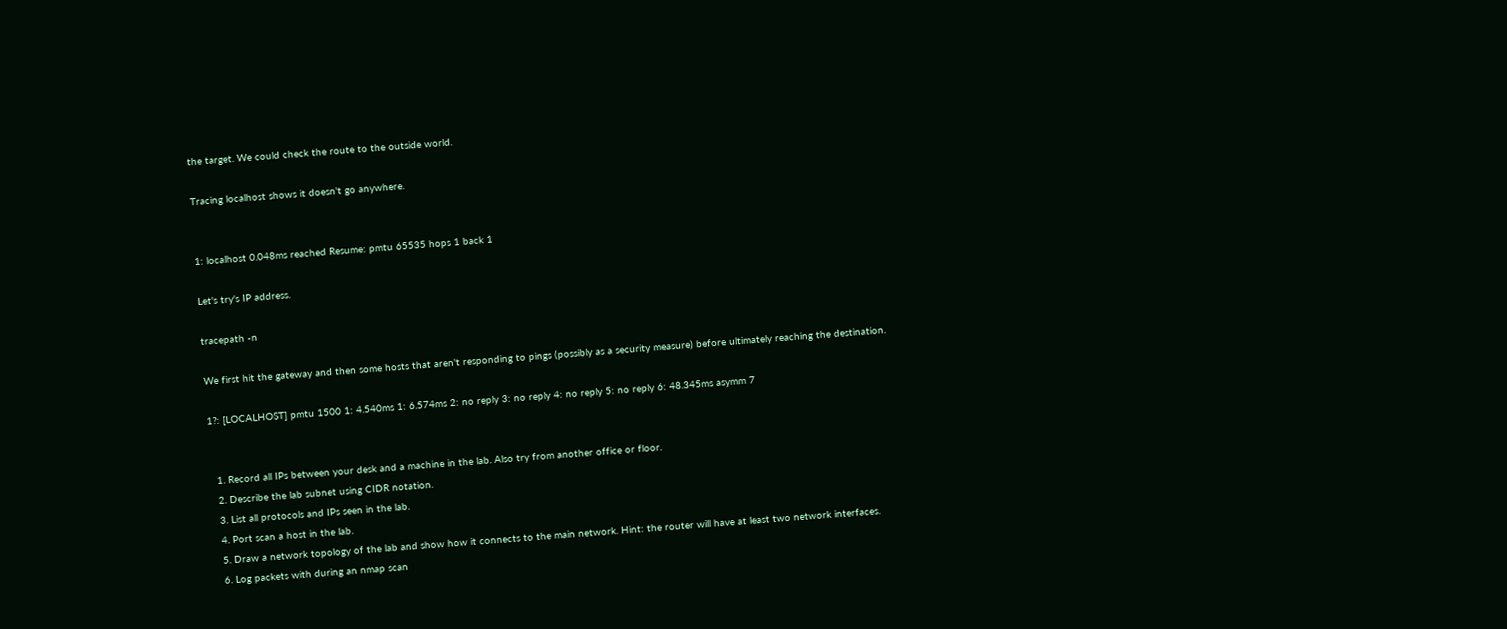the target. We could check the route to the outside world.

Tracing localhost shows it doesn't go anywhere.


1: localhost 0.048ms reached Resume: pmtu 65535 hops 1 back 1

Let's try's IP address.

tracepath -n

We first hit the gateway and then some hosts that aren't responding to pings (possibly as a security measure) before ultimately reaching the destination.

1?: [LOCALHOST] pmtu 1500 1: 4.540ms 1: 6.574ms 2: no reply 3: no reply 4: no reply 5: no reply 6: 48.345ms asymm 7


  1. Record all IPs between your desk and a machine in the lab. Also try from another office or floor.
  2. Describe the lab subnet using CIDR notation.
  3. List all protocols and IPs seen in the lab.
  4. Port scan a host in the lab.
  5. Draw a network topology of the lab and show how it connects to the main network. Hint: the router will have at least two network interfaces.
  6. Log packets with during an nmap scan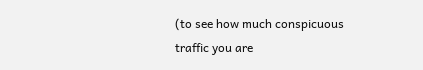(to see how much conspicuous traffic you are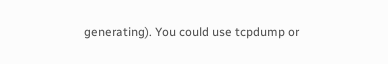generating). You could use tcpdump or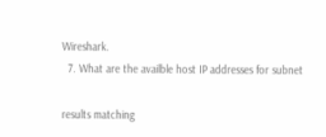Wireshark.
  7. What are the availble host IP addresses for subnet

results matching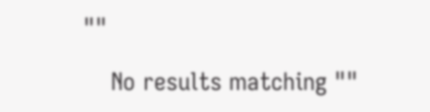""

    No results matching ""